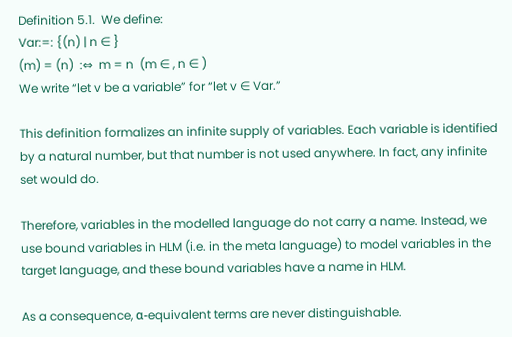Definition 5.1.  We define:
Var:=: {(n) | n ∈ }
(m) = (n)  :⇔  m = n  (m ∈ , n ∈ )
We write “let v be a variable” for “let v ∈ Var.”

This definition formalizes an infinite supply of variables. Each variable is identified by a natural number, but that number is not used anywhere. In fact, any infinite set would do.

Therefore, variables in the modelled language do not carry a name. Instead, we use bound variables in HLM (i.e. in the meta language) to model variables in the target language, and these bound variables have a name in HLM.

As a consequence, α-equivalent terms are never distinguishable.